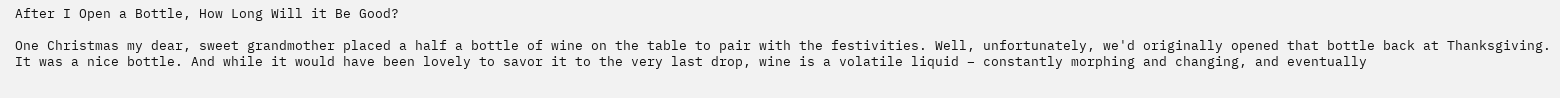After I Open a Bottle, How Long Will it Be Good?

One Christmas my dear, sweet grandmother placed a half a bottle of wine on the table to pair with the festivities. Well, unfortunately, we'd originally opened that bottle back at Thanksgiving. It was a nice bottle. And while it would have been lovely to savor it to the very last drop, wine is a volatile liquid – constantly morphing and changing, and eventually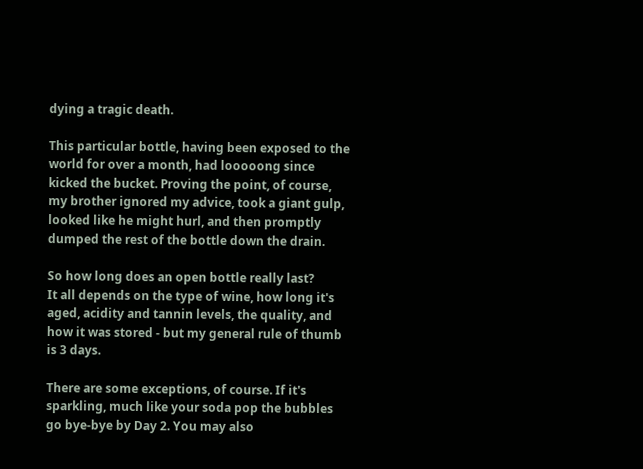dying a tragic death.

This particular bottle, having been exposed to the world for over a month, had looooong since kicked the bucket. Proving the point, of course, my brother ignored my advice, took a giant gulp, looked like he might hurl, and then promptly dumped the rest of the bottle down the drain.

So how long does an open bottle really last?
It all depends on the type of wine, how long it's aged, acidity and tannin levels, the quality, and how it was stored - but my general rule of thumb is 3 days.

There are some exceptions, of course. If it's sparkling, much like your soda pop the bubbles go bye-bye by Day 2. You may also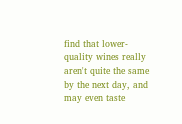find that lower-quality wines really aren't quite the same by the next day, and may even taste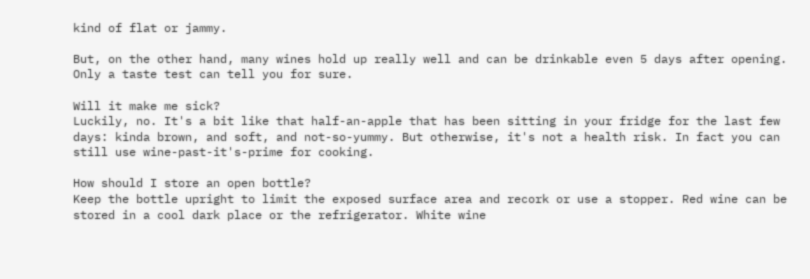kind of flat or jammy.

But, on the other hand, many wines hold up really well and can be drinkable even 5 days after opening. Only a taste test can tell you for sure.

Will it make me sick?
Luckily, no. It's a bit like that half-an-apple that has been sitting in your fridge for the last few days: kinda brown, and soft, and not-so-yummy. But otherwise, it's not a health risk. In fact you can still use wine-past-it's-prime for cooking.

How should I store an open bottle?
Keep the bottle upright to limit the exposed surface area and recork or use a stopper. Red wine can be stored in a cool dark place or the refrigerator. White wine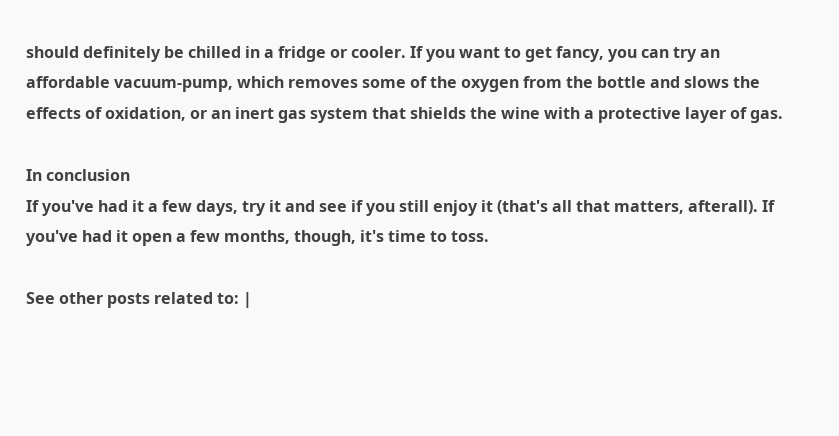should definitely be chilled in a fridge or cooler. If you want to get fancy, you can try an affordable vacuum-pump, which removes some of the oxygen from the bottle and slows the effects of oxidation, or an inert gas system that shields the wine with a protective layer of gas.

In conclusion
If you've had it a few days, try it and see if you still enjoy it (that's all that matters, afterall). If you've had it open a few months, though, it's time to toss.

See other posts related to: |